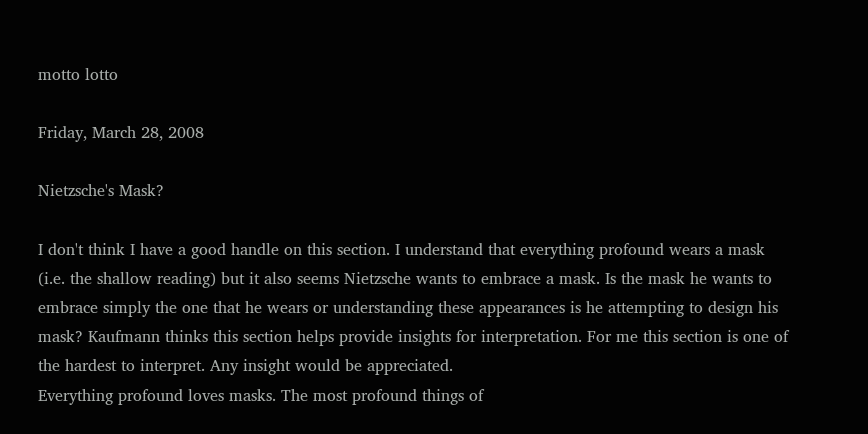motto lotto

Friday, March 28, 2008

Nietzsche's Mask?

I don't think I have a good handle on this section. I understand that everything profound wears a mask (i.e. the shallow reading) but it also seems Nietzsche wants to embrace a mask. Is the mask he wants to embrace simply the one that he wears or understanding these appearances is he attempting to design his mask? Kaufmann thinks this section helps provide insights for interpretation. For me this section is one of the hardest to interpret. Any insight would be appreciated.
Everything profound loves masks. The most profound things of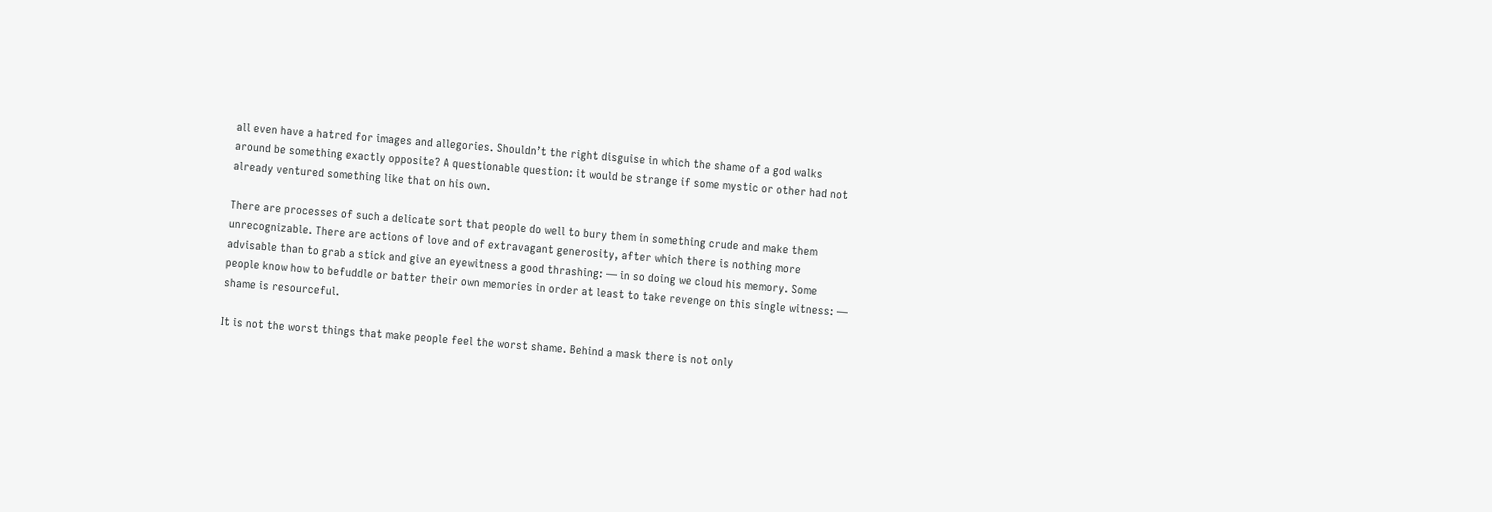all even have a hatred for images and allegories. Shouldn’t the right disguise in which the shame of a god walks around be something exactly opposite? A questionable question: it would be strange if some mystic or other had not already ventured something like that on his own.

There are processes of such a delicate sort that people do well to bury them in something crude and make them unrecognizable. There are actions of love and of extravagant generosity, after which there is nothing more advisable than to grab a stick and give an eyewitness a good thrashing: — in so doing we cloud his memory. Some people know how to befuddle or batter their own memories in order at least to take revenge on this single witness: — shame is resourceful.

It is not the worst things that make people feel the worst shame. Behind a mask there is not only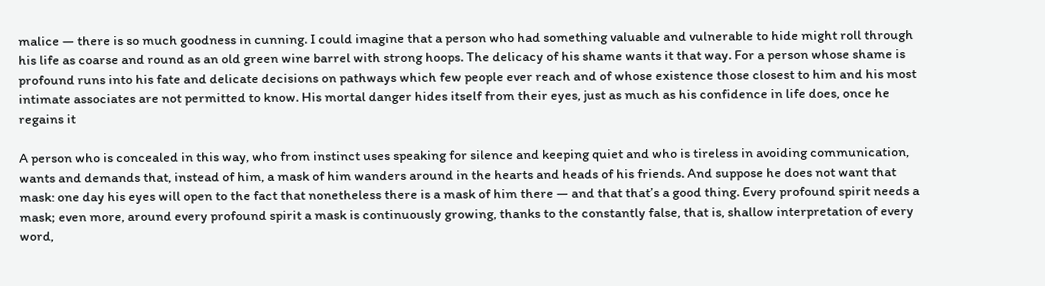malice — there is so much goodness in cunning. I could imagine that a person who had something valuable and vulnerable to hide might roll through his life as coarse and round as an old green wine barrel with strong hoops. The delicacy of his shame wants it that way. For a person whose shame is profound runs into his fate and delicate decisions on pathways which few people ever reach and of whose existence those closest to him and his most intimate associates are not permitted to know. His mortal danger hides itself from their eyes, just as much as his confidence in life does, once he regains it

A person who is concealed in this way, who from instinct uses speaking for silence and keeping quiet and who is tireless in avoiding communication, wants and demands that, instead of him, a mask of him wanders around in the hearts and heads of his friends. And suppose he does not want that mask: one day his eyes will open to the fact that nonetheless there is a mask of him there — and that that’s a good thing. Every profound spirit needs a mask; even more, around every profound spirit a mask is continuously growing, thanks to the constantly false, that is, shallow interpretation of every word,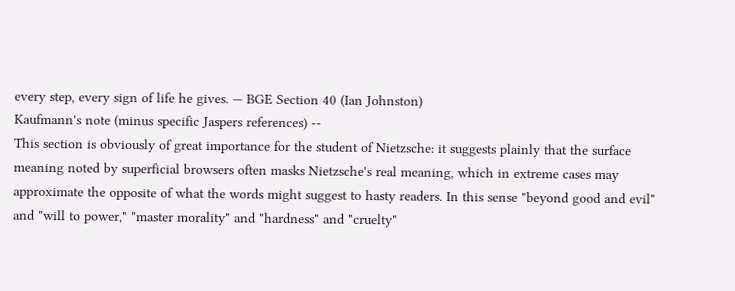every step, every sign of life he gives. — BGE Section 40 (Ian Johnston)
Kaufmann's note (minus specific Jaspers references) --
This section is obviously of great importance for the student of Nietzsche: it suggests plainly that the surface meaning noted by superficial browsers often masks Nietzsche's real meaning, which in extreme cases may approximate the opposite of what the words might suggest to hasty readers. In this sense "beyond good and evil" and "will to power," "master morality" and "hardness" and "cruelty"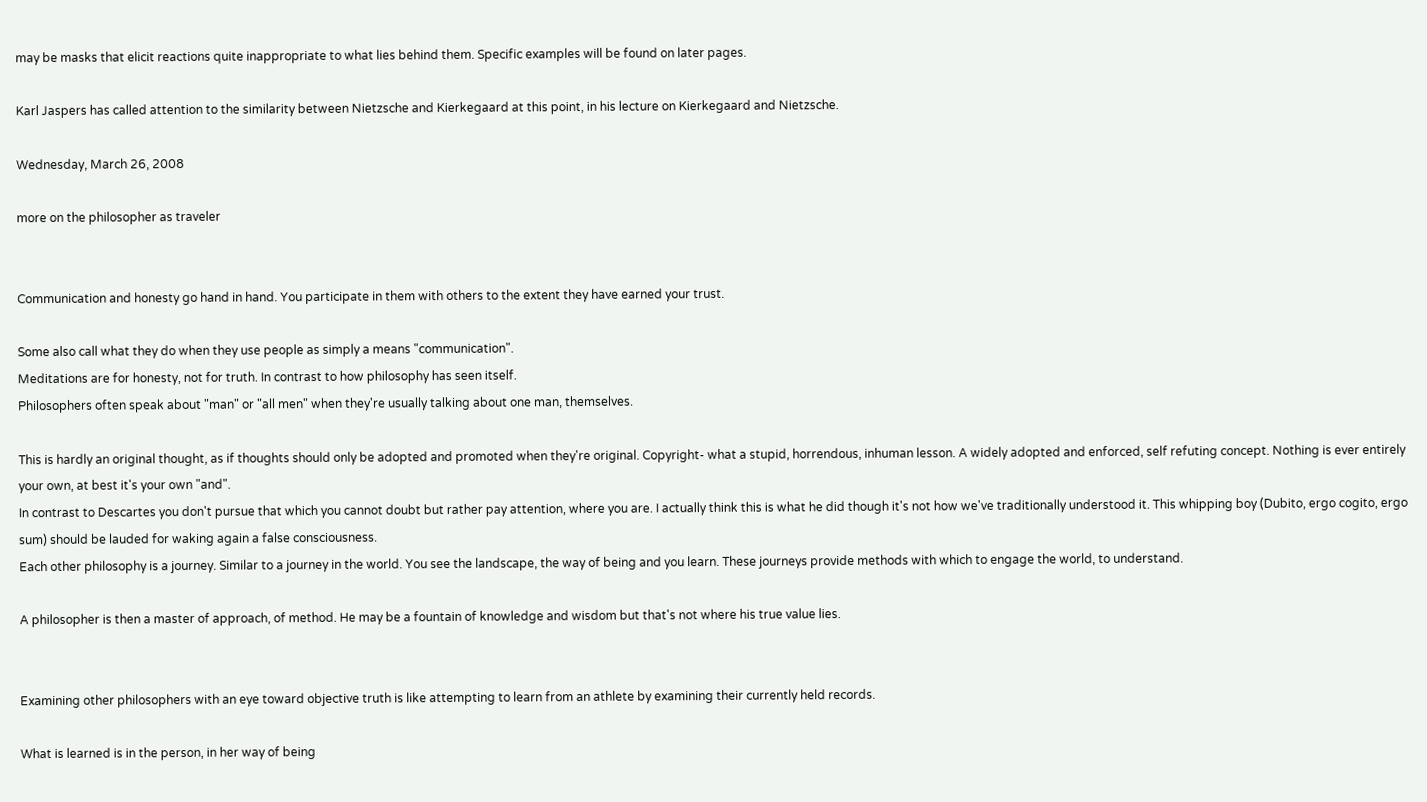may be masks that elicit reactions quite inappropriate to what lies behind them. Specific examples will be found on later pages.

Karl Jaspers has called attention to the similarity between Nietzsche and Kierkegaard at this point, in his lecture on Kierkegaard and Nietzsche.

Wednesday, March 26, 2008

more on the philosopher as traveler


Communication and honesty go hand in hand. You participate in them with others to the extent they have earned your trust.

Some also call what they do when they use people as simply a means "communication".
Meditations are for honesty, not for truth. In contrast to how philosophy has seen itself.
Philosophers often speak about "man" or "all men" when they're usually talking about one man, themselves.

This is hardly an original thought, as if thoughts should only be adopted and promoted when they're original. Copyright- what a stupid, horrendous, inhuman lesson. A widely adopted and enforced, self refuting concept. Nothing is ever entirely your own, at best it's your own "and".
In contrast to Descartes you don't pursue that which you cannot doubt but rather pay attention, where you are. I actually think this is what he did though it's not how we've traditionally understood it. This whipping boy (Dubito, ergo cogito, ergo sum) should be lauded for waking again a false consciousness.
Each other philosophy is a journey. Similar to a journey in the world. You see the landscape, the way of being and you learn. These journeys provide methods with which to engage the world, to understand.

A philosopher is then a master of approach, of method. He may be a fountain of knowledge and wisdom but that's not where his true value lies.


Examining other philosophers with an eye toward objective truth is like attempting to learn from an athlete by examining their currently held records.

What is learned is in the person, in her way of being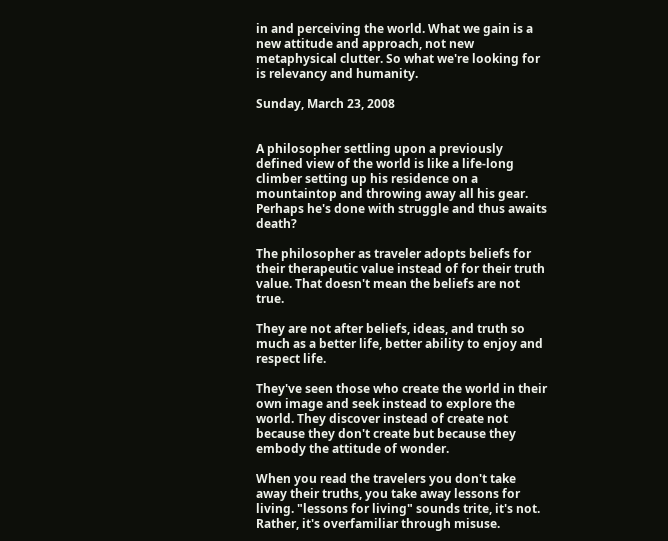in and perceiving the world. What we gain is a new attitude and approach, not new metaphysical clutter. So what we're looking for is relevancy and humanity.

Sunday, March 23, 2008


A philosopher settling upon a previously defined view of the world is like a life-long climber setting up his residence on a mountaintop and throwing away all his gear. Perhaps he's done with struggle and thus awaits death?

The philosopher as traveler adopts beliefs for their therapeutic value instead of for their truth value. That doesn't mean the beliefs are not true.

They are not after beliefs, ideas, and truth so much as a better life, better ability to enjoy and respect life.

They've seen those who create the world in their own image and seek instead to explore the world. They discover instead of create not because they don't create but because they embody the attitude of wonder.

When you read the travelers you don't take away their truths, you take away lessons for living. "lessons for living" sounds trite, it's not. Rather, it's overfamiliar through misuse.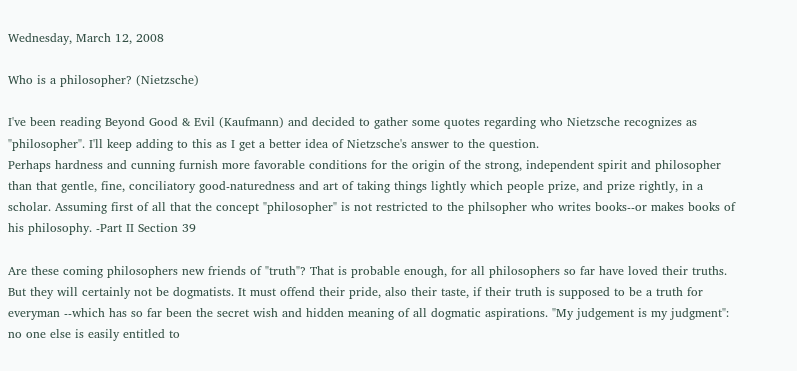Wednesday, March 12, 2008

Who is a philosopher? (Nietzsche)

I've been reading Beyond Good & Evil (Kaufmann) and decided to gather some quotes regarding who Nietzsche recognizes as "philosopher". I'll keep adding to this as I get a better idea of Nietzsche's answer to the question.
Perhaps hardness and cunning furnish more favorable conditions for the origin of the strong, independent spirit and philosopher than that gentle, fine, conciliatory good-naturedness and art of taking things lightly which people prize, and prize rightly, in a scholar. Assuming first of all that the concept "philosopher" is not restricted to the philsopher who writes books--or makes books of his philosophy. -Part II Section 39

Are these coming philosophers new friends of "truth"? That is probable enough, for all philosophers so far have loved their truths. But they will certainly not be dogmatists. It must offend their pride, also their taste, if their truth is supposed to be a truth for everyman --which has so far been the secret wish and hidden meaning of all dogmatic aspirations. "My judgement is my judgment": no one else is easily entitled to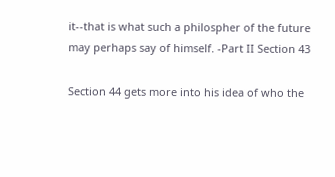it--that is what such a philospher of the future may perhaps say of himself. -Part II Section 43

Section 44 gets more into his idea of who the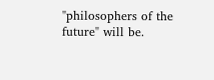"philosophers of the future" will be.